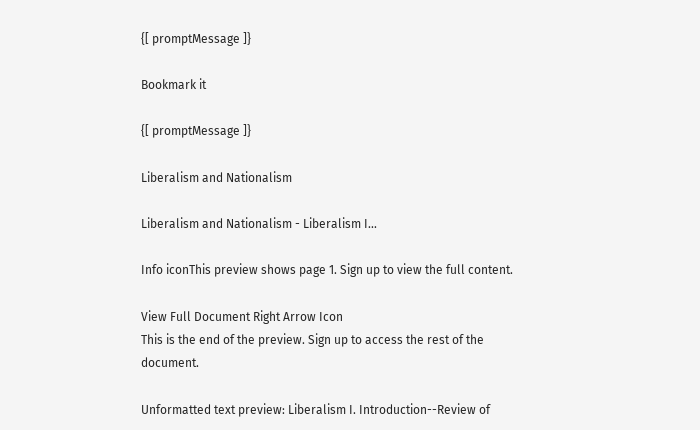{[ promptMessage ]}

Bookmark it

{[ promptMessage ]}

Liberalism and Nationalism

Liberalism and Nationalism - Liberalism I...

Info iconThis preview shows page 1. Sign up to view the full content.

View Full Document Right Arrow Icon
This is the end of the preview. Sign up to access the rest of the document.

Unformatted text preview: Liberalism I. Introduction--Review of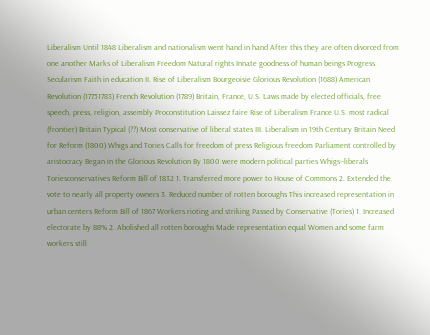Liberalism Until 1848 Liberalism and nationalism went hand in hand After this they are often divorced from one another Marks of Liberalism Freedom Natural rights Innate goodness of human beings Progress Secularism Faith in education II. Rise of Liberalism Bourgeoisie Glorious Revolution (1688) American Revolution (17751783) French Revolution (1789) Britain, France, U.S. Laws made by elected officials, free speech, press, religion, assembly Proconstitution Laissez faire Rise of Liberalism France U.S. most radical (frontier) Britain Typical (??) Most conservative of liberal states III. Liberalism in 19th Century Britain Need for Reform (1800) Whigs and Tories Calls for freedom of press Religious freedom Parliament controlled by aristocracy Began in the Glorious Revolution By 1800 were modern political parties Whigs--liberals Toriesconservatives Reform Bill of 1832 1. Transferred more power to House of Commons 2. Extended the vote to nearly all property owners 3. Reduced number of rotten boroughs This increased representation in urban centers Reform Bill of 1867 Workers rioting and striking Passed by Conservative (Tories) 1. Increased electorate by 88% 2. Abolished all rotten boroughs Made representation equal Women and some farm workers still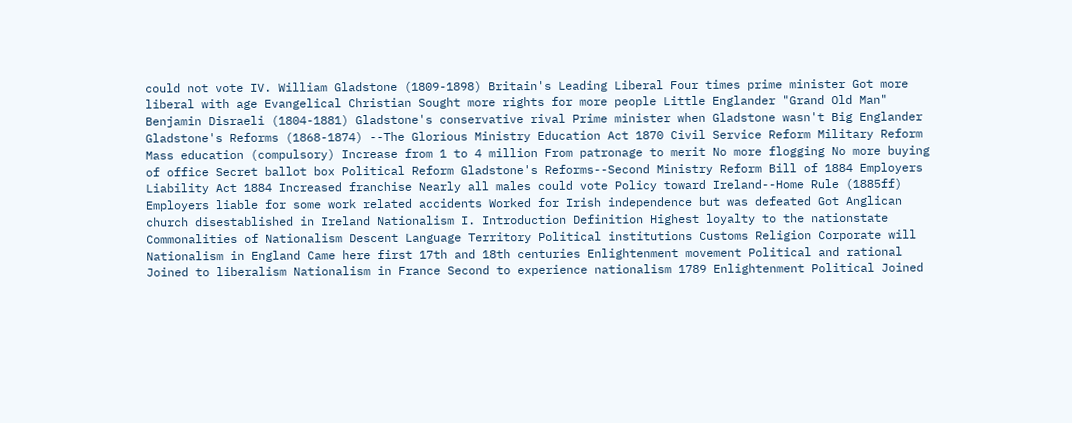could not vote IV. William Gladstone (1809-1898) Britain's Leading Liberal Four times prime minister Got more liberal with age Evangelical Christian Sought more rights for more people Little Englander "Grand Old Man" Benjamin Disraeli (1804-1881) Gladstone's conservative rival Prime minister when Gladstone wasn't Big Englander Gladstone's Reforms (1868-1874) --The Glorious Ministry Education Act 1870 Civil Service Reform Military Reform Mass education (compulsory) Increase from 1 to 4 million From patronage to merit No more flogging No more buying of office Secret ballot box Political Reform Gladstone's Reforms--Second Ministry Reform Bill of 1884 Employers Liability Act 1884 Increased franchise Nearly all males could vote Policy toward Ireland--Home Rule (1885ff) Employers liable for some work related accidents Worked for Irish independence but was defeated Got Anglican church disestablished in Ireland Nationalism I. Introduction Definition Highest loyalty to the nationstate Commonalities of Nationalism Descent Language Territory Political institutions Customs Religion Corporate will Nationalism in England Came here first 17th and 18th centuries Enlightenment movement Political and rational Joined to liberalism Nationalism in France Second to experience nationalism 1789 Enlightenment Political Joined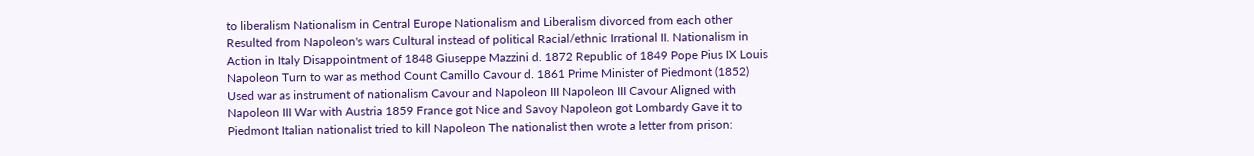to liberalism Nationalism in Central Europe Nationalism and Liberalism divorced from each other Resulted from Napoleon's wars Cultural instead of political Racial/ethnic Irrational II. Nationalism in Action in Italy Disappointment of 1848 Giuseppe Mazzini d. 1872 Republic of 1849 Pope Pius IX Louis Napoleon Turn to war as method Count Camillo Cavour d. 1861 Prime Minister of Piedmont (1852) Used war as instrument of nationalism Cavour and Napoleon III Napoleon III Cavour Aligned with Napoleon III War with Austria 1859 France got Nice and Savoy Napoleon got Lombardy Gave it to Piedmont Italian nationalist tried to kill Napoleon The nationalist then wrote a letter from prison: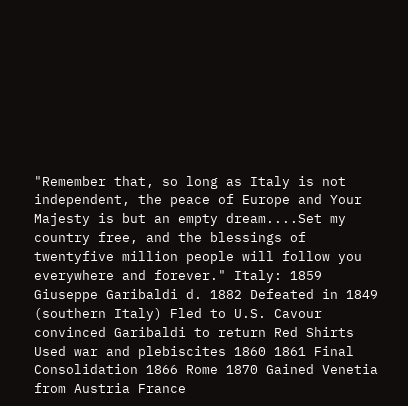"Remember that, so long as Italy is not independent, the peace of Europe and Your Majesty is but an empty dream....Set my country free, and the blessings of twentyfive million people will follow you everywhere and forever." Italy: 1859 Giuseppe Garibaldi d. 1882 Defeated in 1849 (southern Italy) Fled to U.S. Cavour convinced Garibaldi to return Red Shirts Used war and plebiscites 1860 1861 Final Consolidation 1866 Rome 1870 Gained Venetia from Austria France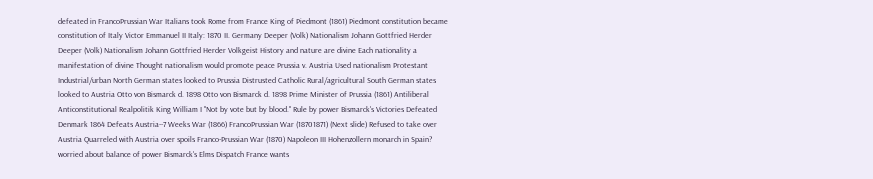defeated in FrancoPrussian War Italians took Rome from France King of Piedmont (1861) Piedmont constitution became constitution of Italy Victor Emmanuel II Italy: 1870 II. Germany Deeper (Volk) Nationalism Johann Gottfried Herder Deeper (Volk) Nationalism Johann Gottfried Herder Volkgeist History and nature are divine Each nationality a manifestation of divine Thought nationalism would promote peace Prussia v. Austria Used nationalism Protestant Industrial/urban North German states looked to Prussia Distrusted Catholic Rural/agricultural South German states looked to Austria Otto von Bismarck d. 1898 Otto von Bismarck d. 1898 Prime Minister of Prussia (1861) Antiliberal Anticonstitutional Realpolitik King William I "Not by vote but by blood." Rule by power Bismarck's Victories Defeated Denmark 1864 Defeats Austria--7 Weeks War (1866) FrancoPrussian War (18701871) (Next slide) Refused to take over Austria Quarreled with Austria over spoils Franco-Prussian War (1870) Napoleon III Hohenzollern monarch in Spain? worried about balance of power Bismarck's Elms Dispatch France wants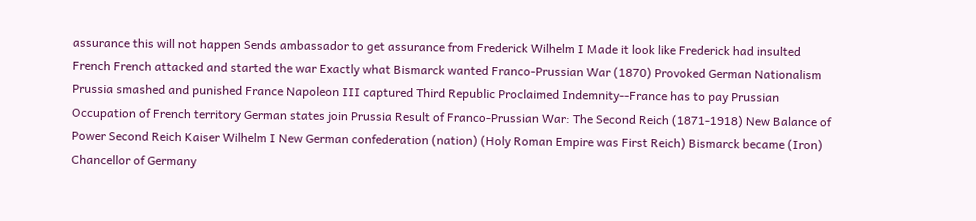assurance this will not happen Sends ambassador to get assurance from Frederick Wilhelm I Made it look like Frederick had insulted French French attacked and started the war Exactly what Bismarck wanted Franco-Prussian War (1870) Provoked German Nationalism Prussia smashed and punished France Napoleon III captured Third Republic Proclaimed Indemnity--France has to pay Prussian Occupation of French territory German states join Prussia Result of Franco-Prussian War: The Second Reich (1871-1918) New Balance of Power Second Reich Kaiser Wilhelm I New German confederation (nation) (Holy Roman Empire was First Reich) Bismarck became (Iron) Chancellor of Germany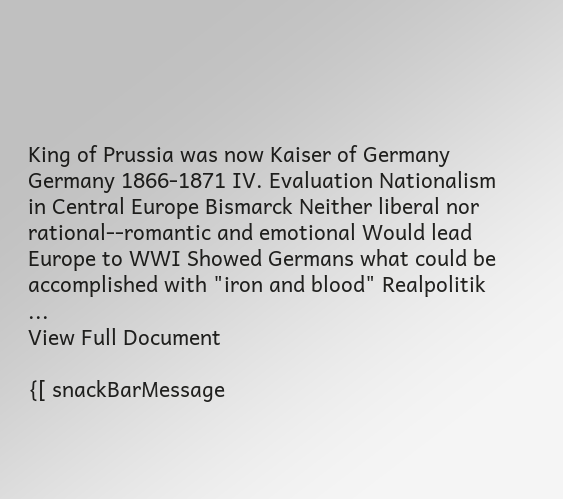King of Prussia was now Kaiser of Germany Germany 1866-1871 IV. Evaluation Nationalism in Central Europe Bismarck Neither liberal nor rational--romantic and emotional Would lead Europe to WWI Showed Germans what could be accomplished with "iron and blood" Realpolitik ...
View Full Document

{[ snackBarMessage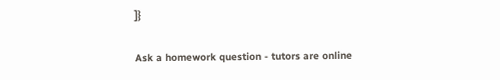]}

Ask a homework question - tutors are online